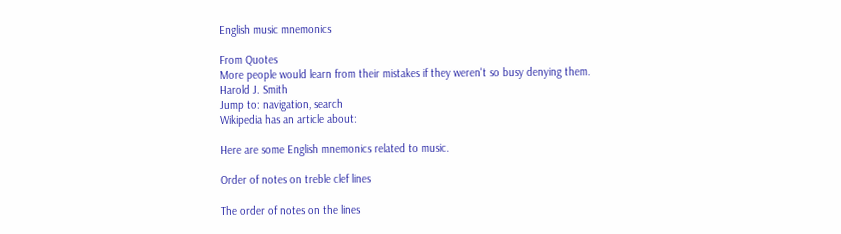English music mnemonics

From Quotes
More people would learn from their mistakes if they weren't so busy denying them.
Harold J. Smith
Jump to: navigation, search
Wikipedia has an article about:

Here are some English mnemonics related to music.

Order of notes on treble clef lines

The order of notes on the lines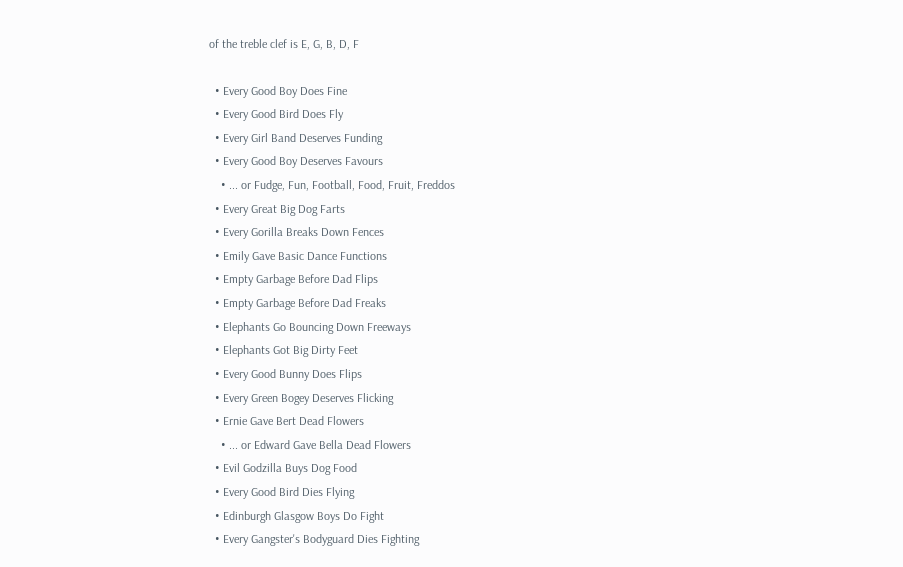of the treble clef is E, G, B, D, F

  • Every Good Boy Does Fine
  • Every Good Bird Does Fly
  • Every Girl Band Deserves Funding
  • Every Good Boy Deserves Favours
    • ... or Fudge, Fun, Football, Food, Fruit, Freddos
  • Every Great Big Dog Farts
  • Every Gorilla Breaks Down Fences
  • Emily Gave Basic Dance Functions
  • Empty Garbage Before Dad Flips
  • Empty Garbage Before Dad Freaks
  • Elephants Go Bouncing Down Freeways
  • Elephants Got Big Dirty Feet
  • Every Good Bunny Does Flips
  • Every Green Bogey Deserves Flicking
  • Ernie Gave Bert Dead Flowers
    • ... or Edward Gave Bella Dead Flowers
  • Evil Godzilla Buys Dog Food
  • Every Good Bird Dies Flying
  • Edinburgh Glasgow Boys Do Fight
  • Every Gangster's Bodyguard Dies Fighting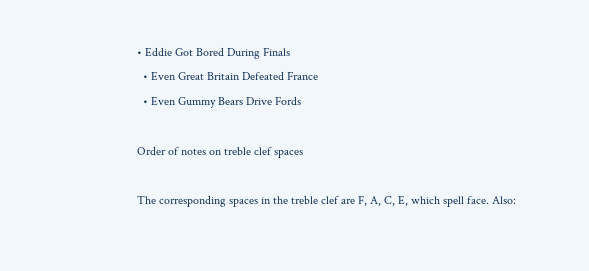• Eddie Got Bored During Finals
  • Even Great Britain Defeated France
  • Even Gummy Bears Drive Fords

Order of notes on treble clef spaces

The corresponding spaces in the treble clef are F, A, C, E, which spell face. Also: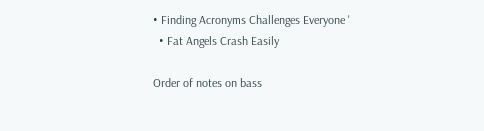• Finding Acronyms Challenges Everyone '
  • Fat Angels Crash Easily

Order of notes on bass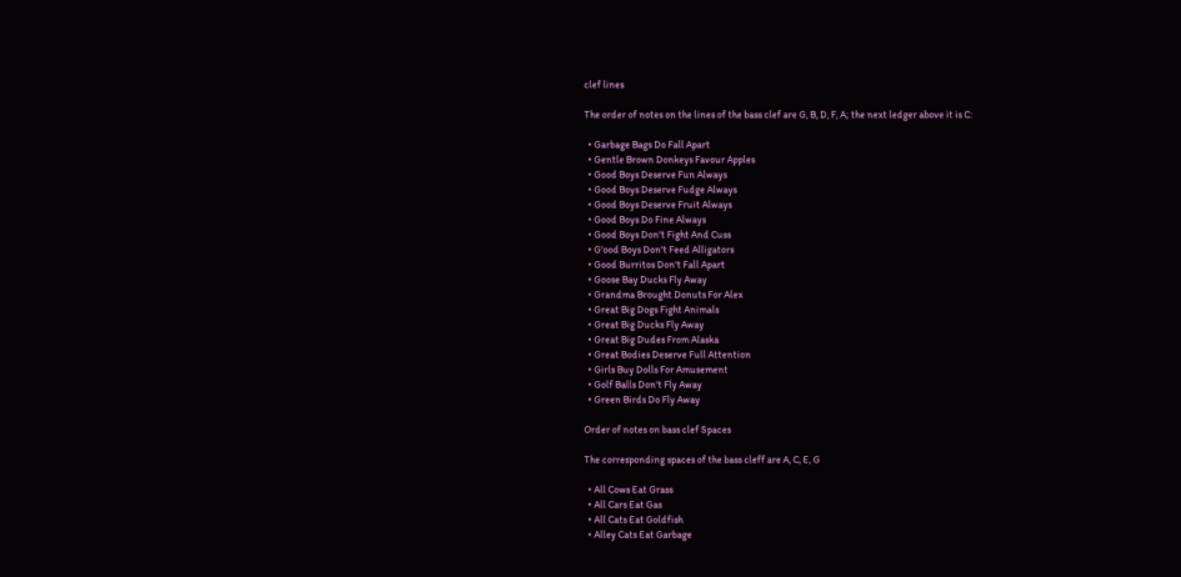clef lines

The order of notes on the lines of the bass clef are G, B, D, F, A; the next ledger above it is C:

  • Garbage Bags Do Fall Apart
  • Gentle Brown Donkeys Favour Apples
  • Good Boys Deserve Fun Always
  • Good Boys Deserve Fudge Always
  • Good Boys Deserve Fruit Always
  • Good Boys Do Fine Always
  • Good Boys Don't Fight And Cuss
  • G'ood Boys Don't Feed Alligators
  • Good Burritos Don't Fall Apart
  • Goose Bay Ducks Fly Away
  • Grandma Brought Donuts For Alex
  • Great Big Dogs Fight Animals
  • Great Big Ducks Fly Away
  • Great Big Dudes From Alaska
  • Great Bodies Deserve Full Attention
  • Girls Buy Dolls For Amusement
  • Golf Balls Don't Fly Away
  • Green Birds Do Fly Away

Order of notes on bass clef Spaces

The corresponding spaces of the bass cleff are A, C, E, G

  • All Cows Eat Grass
  • All Cars Eat Gas
  • All Cats Eat Goldfish
  • Alley Cats Eat Garbage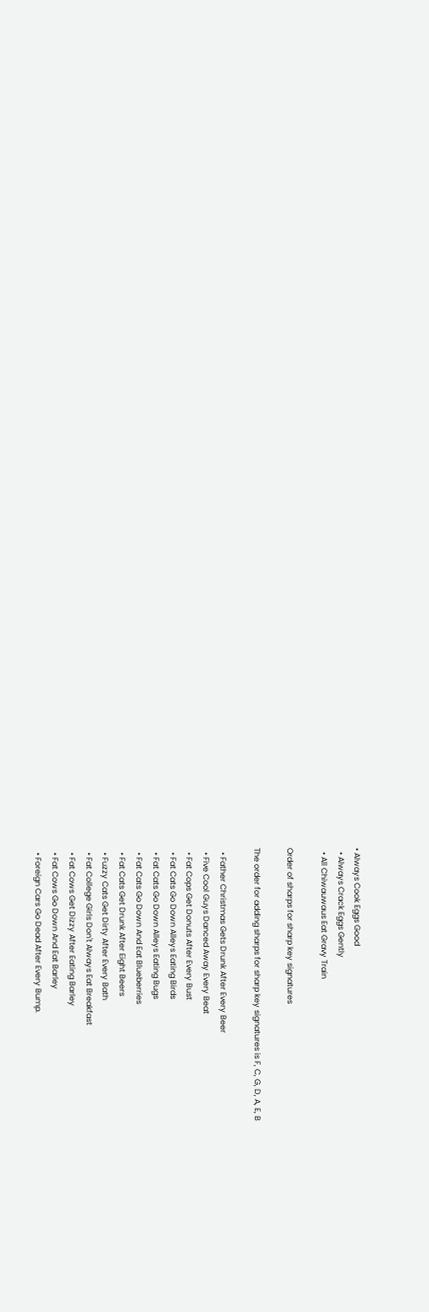• Always Cook Eggs Good
  • Always Crack Eggs Gently
  • All Chiwauwaus Eat Gravy Train

Order of sharps for sharp key signatures

The order for adding sharps for sharp key signatures is F, C, G, D, A, E, B

  • Father Christmas Gets Drunk After Every Beer
  • Five Cool Guys Danced Away Every Beat
  • Fat Cops Get Donuts After Every Bust
  • Fat Cats Go Down Alleys Eating Birds
  • Fat Cats Go Down Alleys Eating Bugs
  • Fat Cats Go Down And Eat Blueberries
  • Fat Cats Get Drunk After Eight Beers
  • Fuzzy Cats Get Dirty After Every Bath
  • Fat College Girls Don't Always Eat Breakfast
  • Fat Cows Get Dizzy After Eating Barley
  • Fat Cows Go Down And Eat Barley
  • Foreign Cars Go Dead After Every Bump.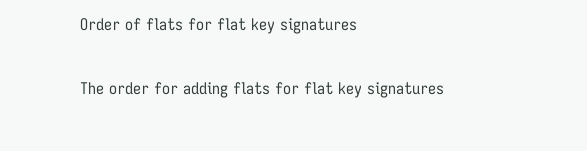Order of flats for flat key signatures

The order for adding flats for flat key signatures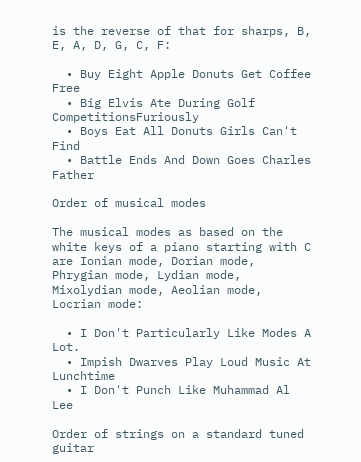is the reverse of that for sharps, B, E, A, D, G, C, F:

  • Buy Eight Apple Donuts Get Coffee Free
  • Big Elvis Ate During Golf CompetitionsFuriously
  • Boys Eat All Donuts Girls Can't Find
  • Battle Ends And Down Goes Charles Father

Order of musical modes

The musical modes as based on the white keys of a piano starting with C are Ionian mode, Dorian mode, Phrygian mode, Lydian mode, Mixolydian mode, Aeolian mode, Locrian mode:

  • I Don't Particularly Like Modes A Lot.
  • Impish Dwarves Play Loud Music At Lunchtime
  • I Don't Punch Like Muhammad Al Lee

Order of strings on a standard tuned guitar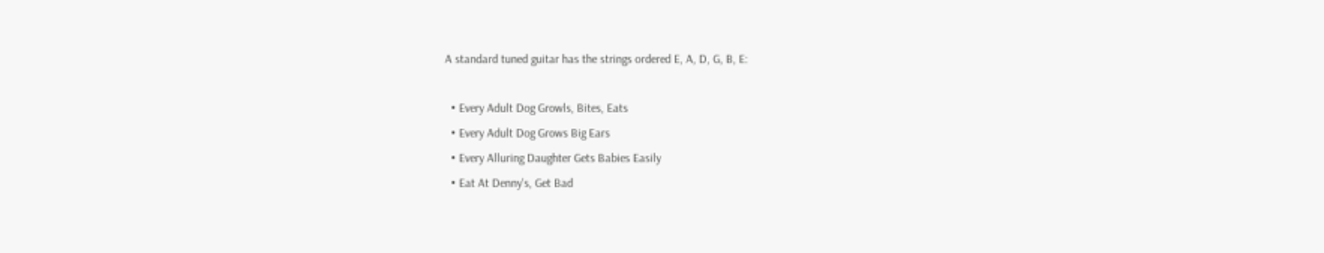A standard tuned guitar has the strings ordered E, A, D, G, B, E:

  • Every Adult Dog Growls, Bites, Eats
  • Every Adult Dog Grows Big Ears
  • Every Alluring Daughter Gets Babies Easily
  • Eat At Denny's, Get Bad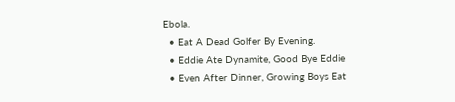Ebola.
  • Eat A Dead Golfer By Evening.
  • Eddie Ate Dynamite, Good Bye Eddie
  • Even After Dinner, Growing Boys Eat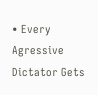• Every Agressive Dictator Gets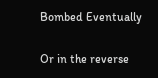Bombed Eventually

Or in the reverse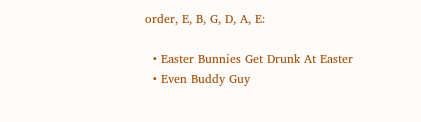order, E, B, G, D, A, E:

  • Easter Bunnies Get Drunk At Easter
  • Even Buddy Guy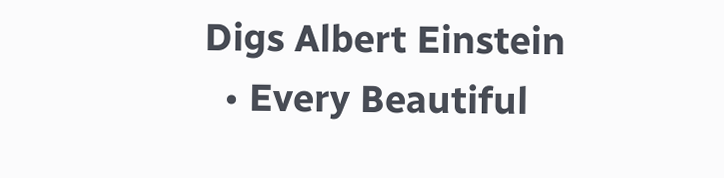Digs Albert Einstein
  • Every Beautiful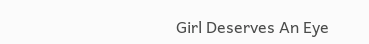Girl Deserves An Eye